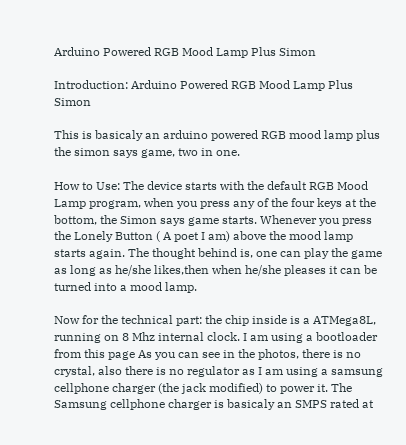Arduino Powered RGB Mood Lamp Plus Simon

Introduction: Arduino Powered RGB Mood Lamp Plus Simon

This is basicaly an arduino powered RGB mood lamp plus the simon says game, two in one.

How to Use: The device starts with the default RGB Mood Lamp program, when you press any of the four keys at the bottom, the Simon says game starts. Whenever you press the Lonely Button ( A poet I am) above the mood lamp starts again. The thought behind is, one can play the game as long as he/she likes,then when he/she pleases it can be turned into a mood lamp.

Now for the technical part: the chip inside is a ATMega8L, running on 8 Mhz internal clock. I am using a bootloader from this page As you can see in the photos, there is no crystal, also there is no regulator as I am using a samsung cellphone charger (the jack modified) to power it. The Samsung cellphone charger is basicaly an SMPS rated at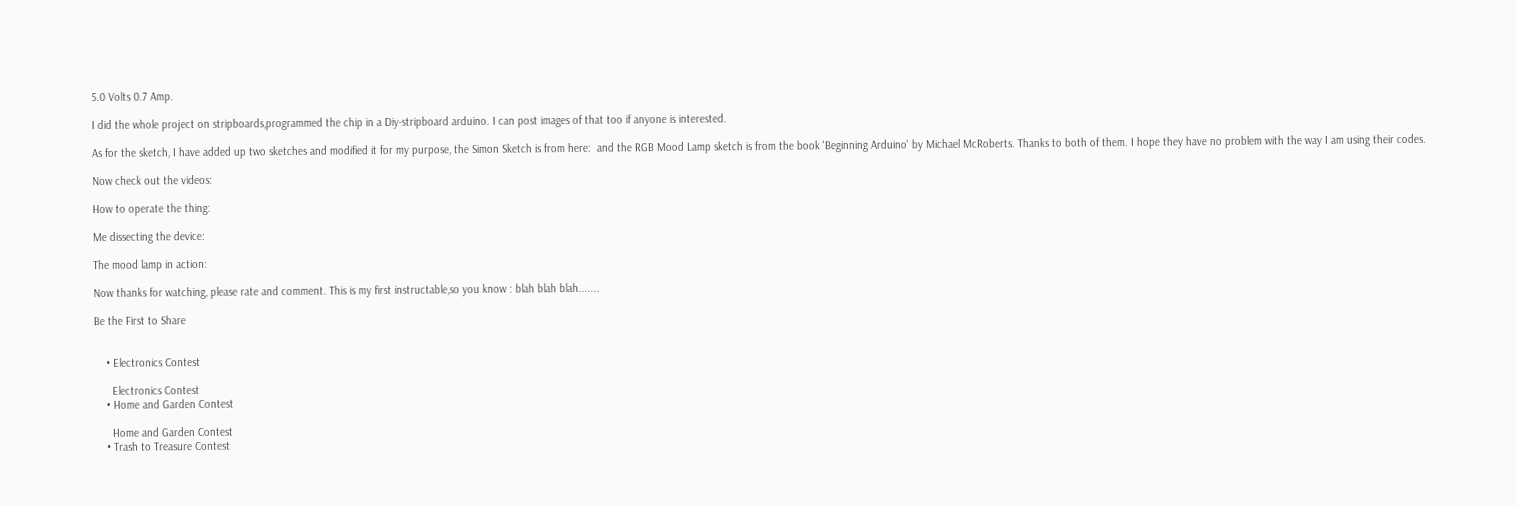5.0 Volts 0.7 Amp.

I did the whole project on stripboards,programmed the chip in a Diy-stripboard arduino. I can post images of that too if anyone is interested.

As for the sketch, I have added up two sketches and modified it for my purpose, the Simon Sketch is from here:  and the RGB Mood Lamp sketch is from the book 'Beginning Arduino' by Michael McRoberts. Thanks to both of them. I hope they have no problem with the way I am using their codes.

Now check out the videos:

How to operate the thing:

Me dissecting the device:

The mood lamp in action:

Now thanks for watching, please rate and comment. This is my first instructable,so you know : blah blah blah.......

Be the First to Share


    • Electronics Contest

      Electronics Contest
    • Home and Garden Contest

      Home and Garden Contest
    • Trash to Treasure Contest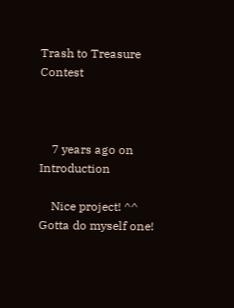Trash to Treasure Contest



    7 years ago on Introduction

    Nice project! ^^ Gotta do myself one!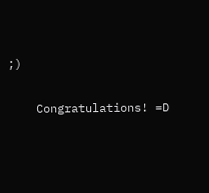;)

    Congratulations! =D